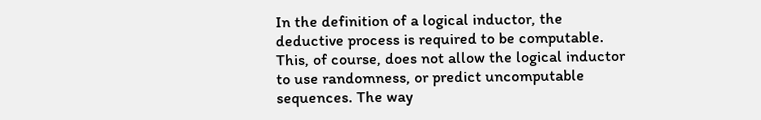In the definition of a logical inductor, the deductive process is required to be computable. This, of course, does not allow the logical inductor to use randomness, or predict uncomputable sequences. The way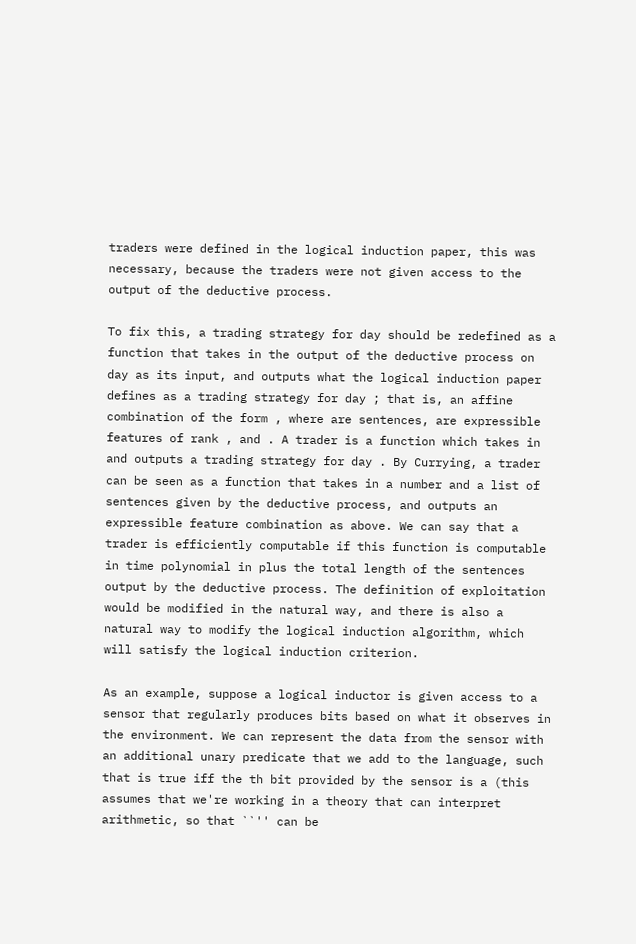traders were defined in the logical induction paper, this was necessary, because the traders were not given access to the output of the deductive process.

To fix this, a trading strategy for day should be redefined as a function that takes in the output of the deductive process on day as its input, and outputs what the logical induction paper defines as a trading strategy for day ; that is, an affine combination of the form , where are sentences, are expressible features of rank , and . A trader is a function which takes in and outputs a trading strategy for day . By Currying, a trader can be seen as a function that takes in a number and a list of sentences given by the deductive process, and outputs an expressible feature combination as above. We can say that a trader is efficiently computable if this function is computable in time polynomial in plus the total length of the sentences output by the deductive process. The definition of exploitation would be modified in the natural way, and there is also a natural way to modify the logical induction algorithm, which will satisfy the logical induction criterion.

As an example, suppose a logical inductor is given access to a sensor that regularly produces bits based on what it observes in the environment. We can represent the data from the sensor with an additional unary predicate that we add to the language, such that is true iff the th bit provided by the sensor is a (this assumes that we're working in a theory that can interpret arithmetic, so that ``'' can be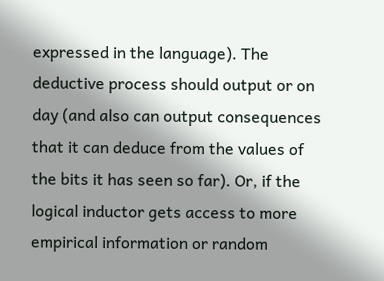expressed in the language). The deductive process should output or on day (and also can output consequences that it can deduce from the values of the bits it has seen so far). Or, if the logical inductor gets access to more empirical information or random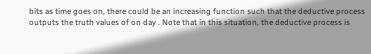bits as time goes on, there could be an increasing function such that the deductive process outputs the truth values of on day . Note that in this situation, the deductive process is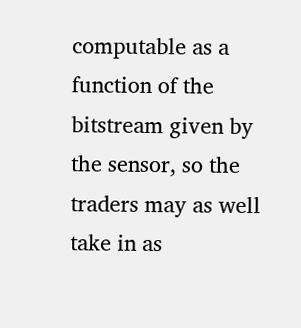computable as a function of the bitstream given by the sensor, so the traders may as well take in as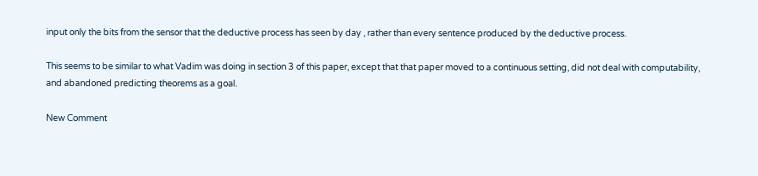input only the bits from the sensor that the deductive process has seen by day , rather than every sentence produced by the deductive process.

This seems to be similar to what Vadim was doing in section 3 of this paper, except that that paper moved to a continuous setting, did not deal with computability, and abandoned predicting theorems as a goal.

New Comment